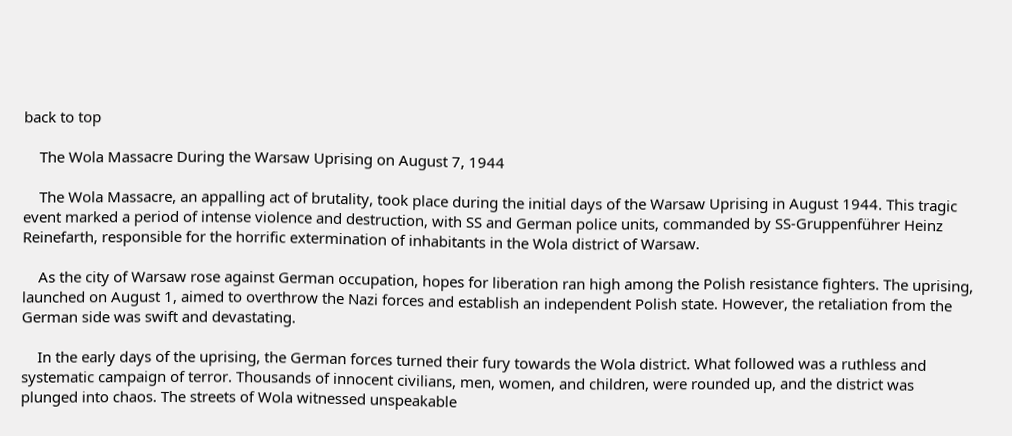back to top

    The Wola Massacre During the Warsaw Uprising on August 7, 1944

    The Wola Massacre, an appalling act of brutality, took place during the initial days of the Warsaw Uprising in August 1944. This tragic event marked a period of intense violence and destruction, with SS and German police units, commanded by SS-Gruppenführer Heinz Reinefarth, responsible for the horrific extermination of inhabitants in the Wola district of Warsaw.

    As the city of Warsaw rose against German occupation, hopes for liberation ran high among the Polish resistance fighters. The uprising, launched on August 1, aimed to overthrow the Nazi forces and establish an independent Polish state. However, the retaliation from the German side was swift and devastating.

    In the early days of the uprising, the German forces turned their fury towards the Wola district. What followed was a ruthless and systematic campaign of terror. Thousands of innocent civilians, men, women, and children, were rounded up, and the district was plunged into chaos. The streets of Wola witnessed unspeakable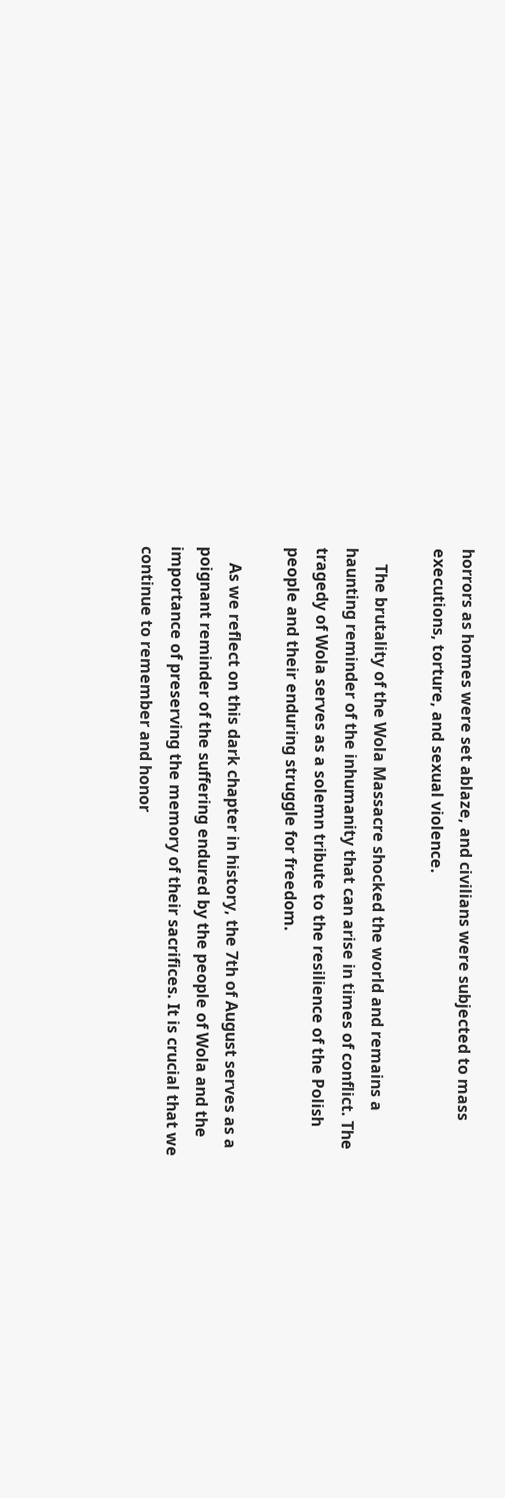horrors as homes were set ablaze, and civilians were subjected to mass executions, torture, and sexual violence.

    The brutality of the Wola Massacre shocked the world and remains a haunting reminder of the inhumanity that can arise in times of conflict. The tragedy of Wola serves as a solemn tribute to the resilience of the Polish people and their enduring struggle for freedom.

    As we reflect on this dark chapter in history, the 7th of August serves as a poignant reminder of the suffering endured by the people of Wola and the importance of preserving the memory of their sacrifices. It is crucial that we continue to remember and honor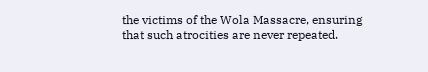the victims of the Wola Massacre, ensuring that such atrocities are never repeated.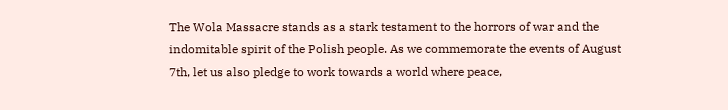The Wola Massacre stands as a stark testament to the horrors of war and the indomitable spirit of the Polish people. As we commemorate the events of August 7th, let us also pledge to work towards a world where peace,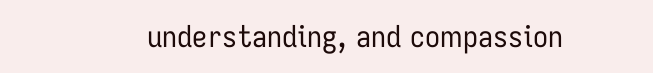understanding, and compassion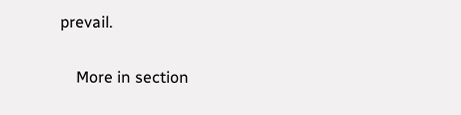prevail.

    More in section